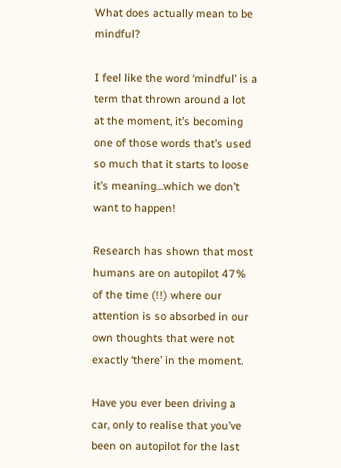What does actually mean to be mindful?

I feel like the word ‘mindful’ is a term that thrown around a lot at the moment, it’s becoming one of those words that’s used so much that it starts to loose it’s meaning…which we don’t want to happen!

Research has shown that most humans are on autopilot 47% of the time (!!) where our attention is so absorbed in our own thoughts that were not exactly ‘there’ in the moment.

Have you ever been driving a car, only to realise that you’ve been on autopilot for the last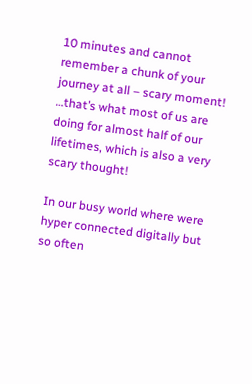10 minutes and cannot remember a chunk of your journey at all – scary moment! …that’s what most of us are doing for almost half of our lifetimes, which is also a very scary thought!

In our busy world where were hyper connected digitally but so often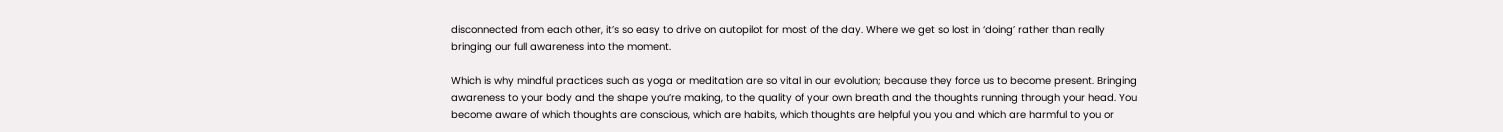disconnected from each other, it’s so easy to drive on autopilot for most of the day. Where we get so lost in ‘doing’ rather than really bringing our full awareness into the moment.

Which is why mindful practices such as yoga or meditation are so vital in our evolution; because they force us to become present. Bringing awareness to your body and the shape you’re making, to the quality of your own breath and the thoughts running through your head. You become aware of which thoughts are conscious, which are habits, which thoughts are helpful you you and which are harmful to you or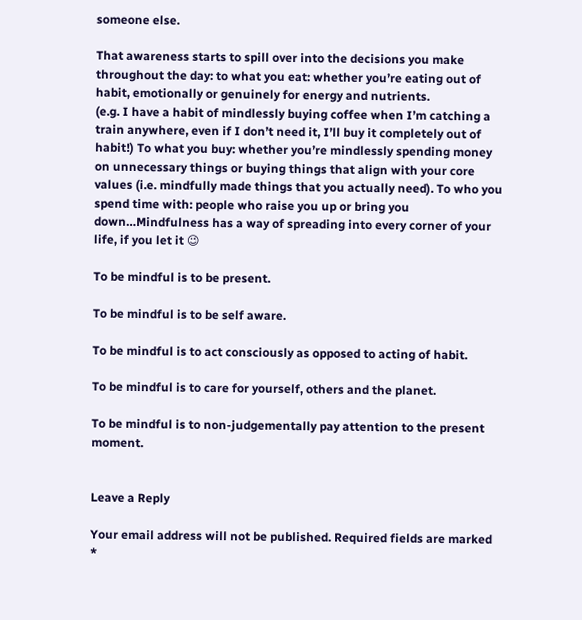someone else.

That awareness starts to spill over into the decisions you make throughout the day: to what you eat: whether you’re eating out of habit, emotionally or genuinely for energy and nutrients.
(e.g. I have a habit of mindlessly buying coffee when I’m catching a train anywhere, even if I don’t need it, I’ll buy it completely out of habit!) To what you buy: whether you’re mindlessly spending money on unnecessary things or buying things that align with your core values (i.e. mindfully made things that you actually need). To who you spend time with: people who raise you up or bring you down…Mindfulness has a way of spreading into every corner of your life, if you let it 😉

To be mindful is to be present.

To be mindful is to be self aware.

To be mindful is to act consciously as opposed to acting of habit.

To be mindful is to care for yourself, others and the planet.

To be mindful is to non-judgementally pay attention to the present moment.


Leave a Reply

Your email address will not be published. Required fields are marked *